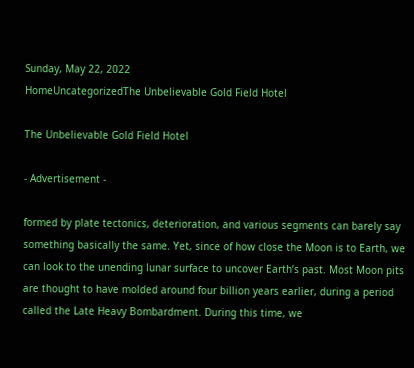Sunday, May 22, 2022
HomeUncategorizedThe Unbelievable Gold Field Hotel

The Unbelievable Gold Field Hotel

- Advertisement -

formed by plate tectonics, deterioration, and various segments can barely say something basically the same. Yet, since of how close the Moon is to Earth, we can look to the unending lunar surface to uncover Earth’s past. Most Moon pits are thought to have molded around four billion years earlier, during a period called the Late Heavy Bombardment. During this time, we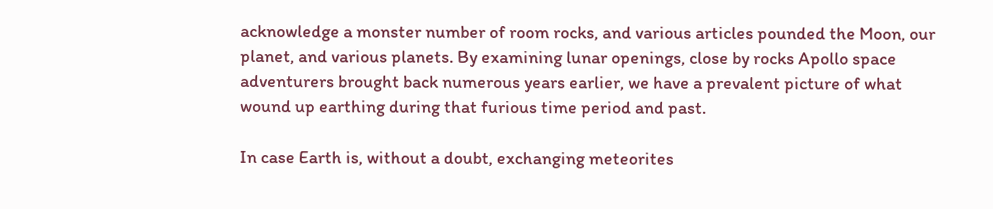acknowledge a monster number of room rocks, and various articles pounded the Moon, our planet, and various planets. By examining lunar openings, close by rocks Apollo space adventurers brought back numerous years earlier, we have a prevalent picture of what wound up earthing during that furious time period and past.

In case Earth is, without a doubt, exchanging meteorites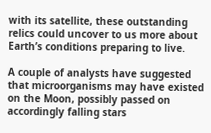with its satellite, these outstanding relics could uncover to us more about Earth’s conditions preparing to live.

A couple of analysts have suggested that microorganisms may have existed on the Moon, possibly passed on accordingly falling stars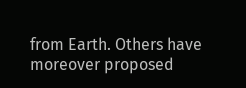from Earth. Others have moreover proposed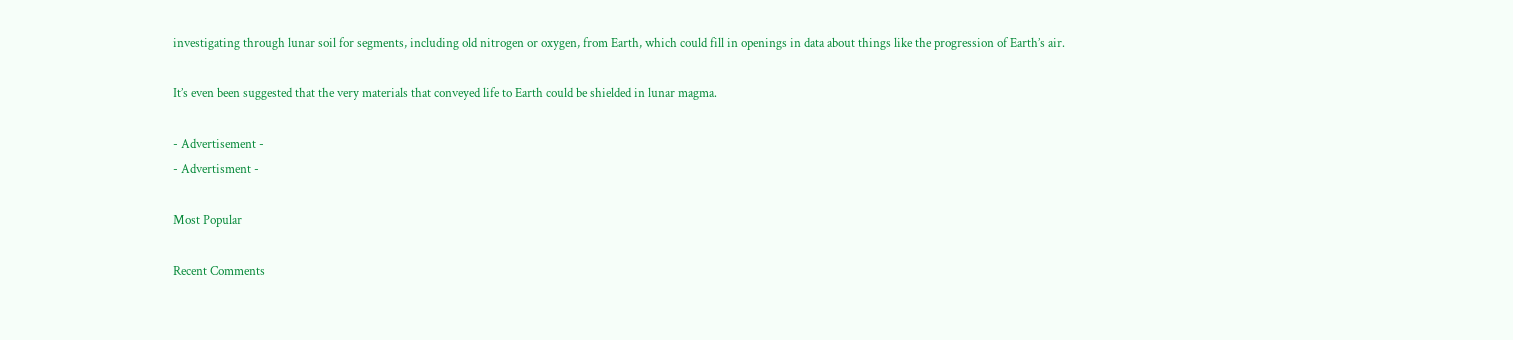investigating through lunar soil for segments, including old nitrogen or oxygen, from Earth, which could fill in openings in data about things like the progression of Earth’s air.

It’s even been suggested that the very materials that conveyed life to Earth could be shielded in lunar magma.

- Advertisement -
- Advertisment -

Most Popular

Recent Comments